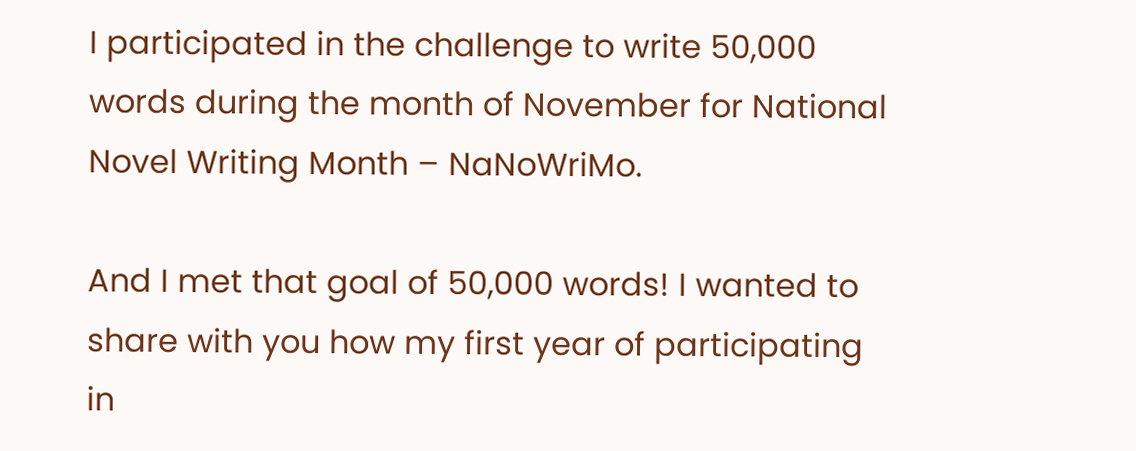I participated in the challenge to write 50,000 words during the month of November for National Novel Writing Month – NaNoWriMo.

And I met that goal of 50,000 words! I wanted to share with you how my first year of participating in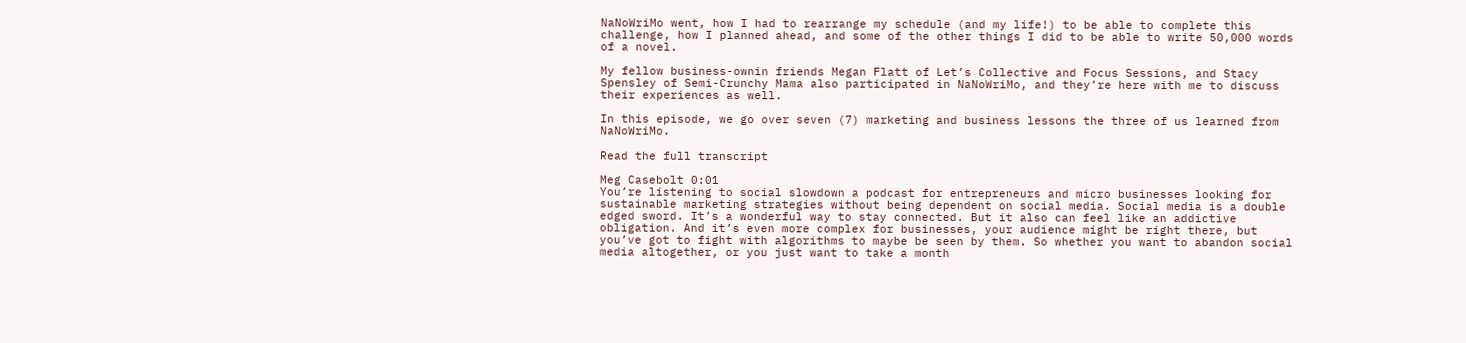NaNoWriMo went, how I had to rearrange my schedule (and my life!) to be able to complete this challenge, how I planned ahead, and some of the other things I did to be able to write 50,000 words of a novel.

My fellow business-ownin friends Megan Flatt of Let’s Collective and Focus Sessions, and Stacy Spensley of Semi-Crunchy Mama also participated in NaNoWriMo, and they’re here with me to discuss their experiences as well.

In this episode, we go over seven (7) marketing and business lessons the three of us learned from NaNoWriMo.

Read the full transcript

Meg Casebolt 0:01
You’re listening to social slowdown a podcast for entrepreneurs and micro businesses looking for sustainable marketing strategies without being dependent on social media. Social media is a double edged sword. It’s a wonderful way to stay connected. But it also can feel like an addictive obligation. And it’s even more complex for businesses, your audience might be right there, but you’ve got to fight with algorithms to maybe be seen by them. So whether you want to abandon social media altogether, or you just want to take a month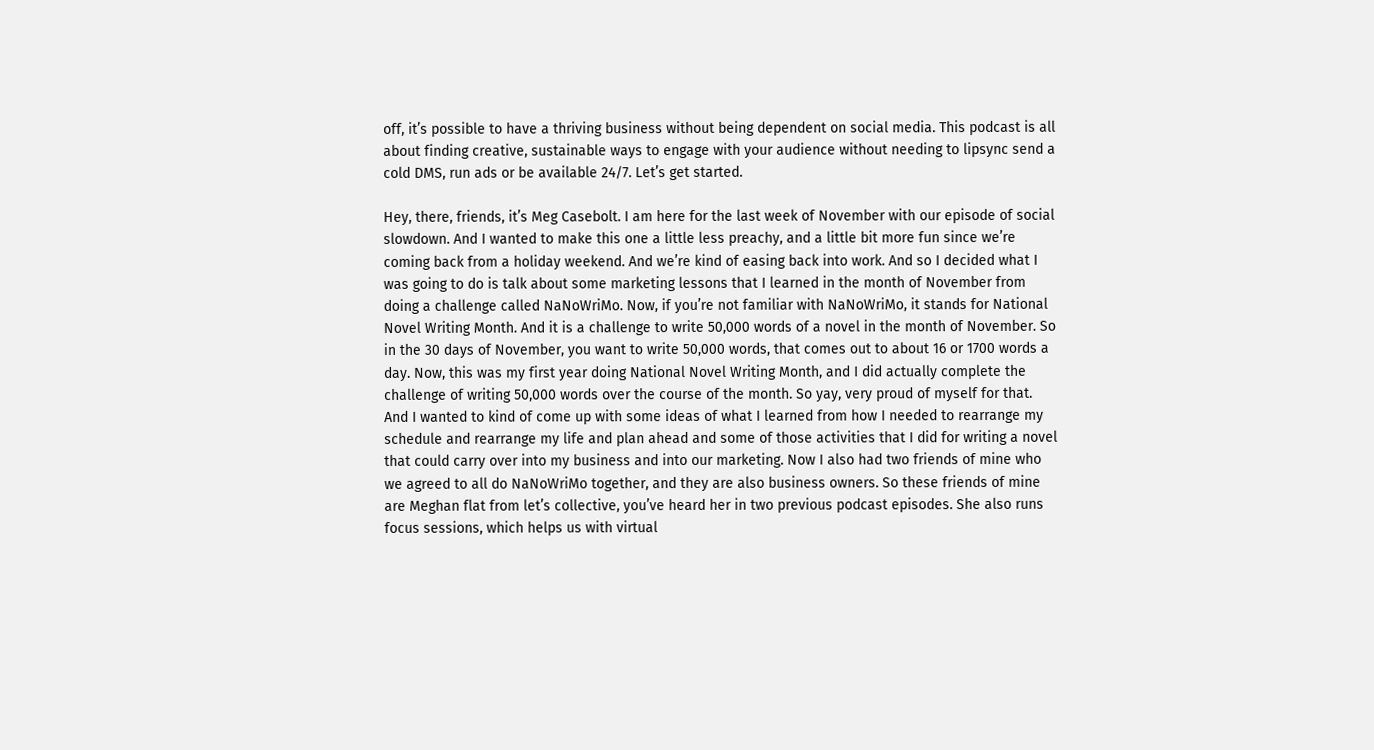off, it’s possible to have a thriving business without being dependent on social media. This podcast is all about finding creative, sustainable ways to engage with your audience without needing to lipsync send a cold DMS, run ads or be available 24/7. Let’s get started.

Hey, there, friends, it’s Meg Casebolt. I am here for the last week of November with our episode of social slowdown. And I wanted to make this one a little less preachy, and a little bit more fun since we’re coming back from a holiday weekend. And we’re kind of easing back into work. And so I decided what I was going to do is talk about some marketing lessons that I learned in the month of November from doing a challenge called NaNoWriMo. Now, if you’re not familiar with NaNoWriMo, it stands for National Novel Writing Month. And it is a challenge to write 50,000 words of a novel in the month of November. So in the 30 days of November, you want to write 50,000 words, that comes out to about 16 or 1700 words a day. Now, this was my first year doing National Novel Writing Month, and I did actually complete the challenge of writing 50,000 words over the course of the month. So yay, very proud of myself for that. And I wanted to kind of come up with some ideas of what I learned from how I needed to rearrange my schedule and rearrange my life and plan ahead and some of those activities that I did for writing a novel that could carry over into my business and into our marketing. Now I also had two friends of mine who we agreed to all do NaNoWriMo together, and they are also business owners. So these friends of mine are Meghan flat from let’s collective, you’ve heard her in two previous podcast episodes. She also runs focus sessions, which helps us with virtual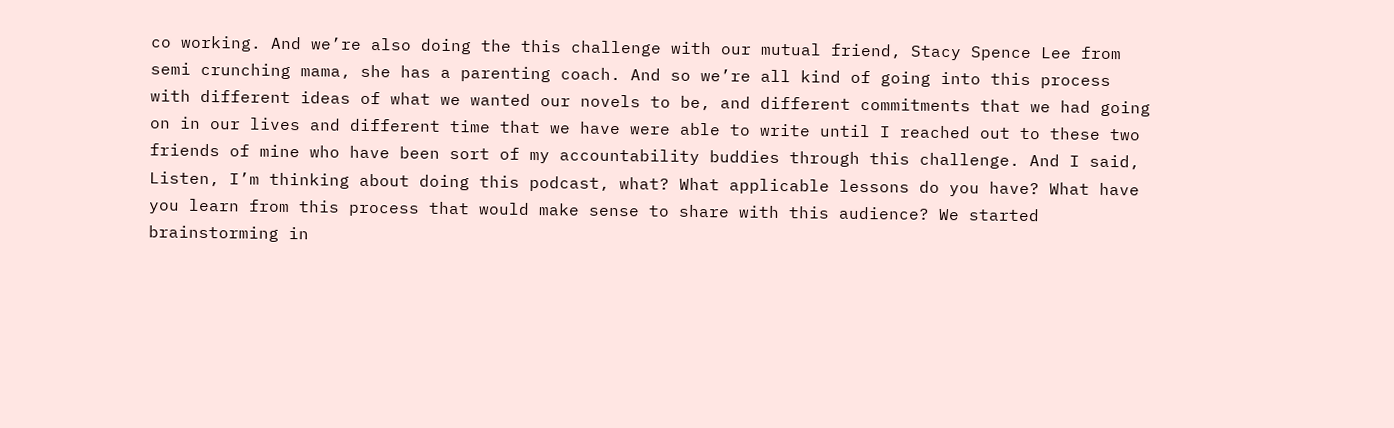co working. And we’re also doing the this challenge with our mutual friend, Stacy Spence Lee from semi crunching mama, she has a parenting coach. And so we’re all kind of going into this process with different ideas of what we wanted our novels to be, and different commitments that we had going on in our lives and different time that we have were able to write until I reached out to these two friends of mine who have been sort of my accountability buddies through this challenge. And I said, Listen, I’m thinking about doing this podcast, what? What applicable lessons do you have? What have you learn from this process that would make sense to share with this audience? We started brainstorming in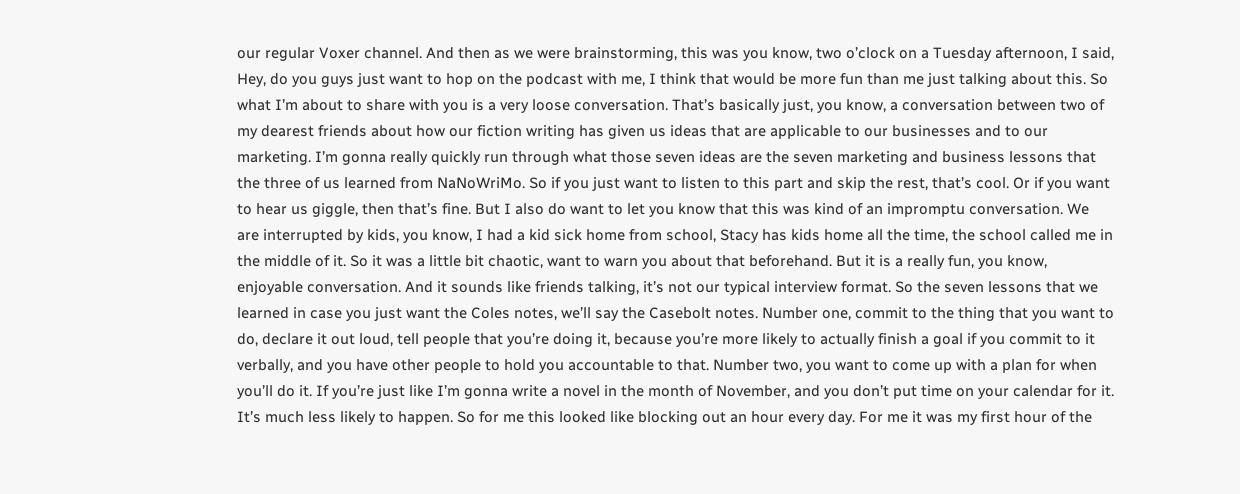our regular Voxer channel. And then as we were brainstorming, this was you know, two o’clock on a Tuesday afternoon, I said, Hey, do you guys just want to hop on the podcast with me, I think that would be more fun than me just talking about this. So what I’m about to share with you is a very loose conversation. That’s basically just, you know, a conversation between two of my dearest friends about how our fiction writing has given us ideas that are applicable to our businesses and to our marketing. I’m gonna really quickly run through what those seven ideas are the seven marketing and business lessons that the three of us learned from NaNoWriMo. So if you just want to listen to this part and skip the rest, that’s cool. Or if you want to hear us giggle, then that’s fine. But I also do want to let you know that this was kind of an impromptu conversation. We are interrupted by kids, you know, I had a kid sick home from school, Stacy has kids home all the time, the school called me in the middle of it. So it was a little bit chaotic, want to warn you about that beforehand. But it is a really fun, you know, enjoyable conversation. And it sounds like friends talking, it’s not our typical interview format. So the seven lessons that we learned in case you just want the Coles notes, we’ll say the Casebolt notes. Number one, commit to the thing that you want to do, declare it out loud, tell people that you’re doing it, because you’re more likely to actually finish a goal if you commit to it verbally, and you have other people to hold you accountable to that. Number two, you want to come up with a plan for when you’ll do it. If you’re just like I’m gonna write a novel in the month of November, and you don’t put time on your calendar for it. It’s much less likely to happen. So for me this looked like blocking out an hour every day. For me it was my first hour of the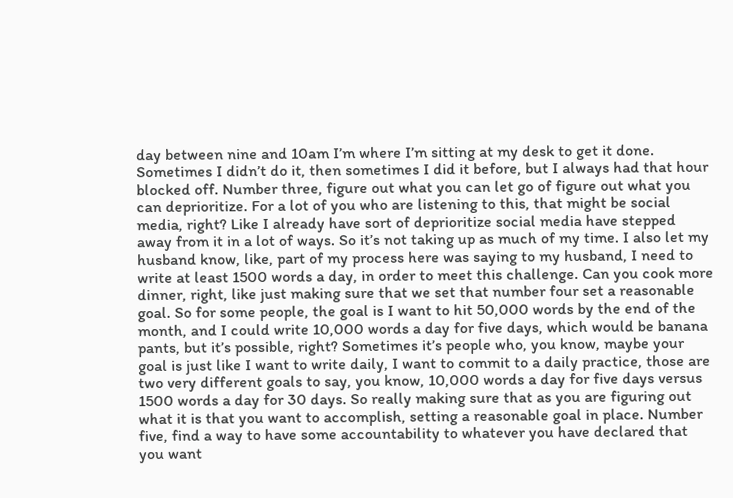day between nine and 10am I’m where I’m sitting at my desk to get it done. Sometimes I didn’t do it, then sometimes I did it before, but I always had that hour blocked off. Number three, figure out what you can let go of figure out what you can deprioritize. For a lot of you who are listening to this, that might be social media, right? Like I already have sort of deprioritize social media have stepped away from it in a lot of ways. So it’s not taking up as much of my time. I also let my husband know, like, part of my process here was saying to my husband, I need to write at least 1500 words a day, in order to meet this challenge. Can you cook more dinner, right, like just making sure that we set that number four set a reasonable goal. So for some people, the goal is I want to hit 50,000 words by the end of the month, and I could write 10,000 words a day for five days, which would be banana pants, but it’s possible, right? Sometimes it’s people who, you know, maybe your goal is just like I want to write daily, I want to commit to a daily practice, those are two very different goals to say, you know, 10,000 words a day for five days versus 1500 words a day for 30 days. So really making sure that as you are figuring out what it is that you want to accomplish, setting a reasonable goal in place. Number five, find a way to have some accountability to whatever you have declared that you want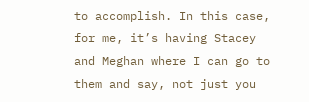to accomplish. In this case, for me, it’s having Stacey and Meghan where I can go to them and say, not just you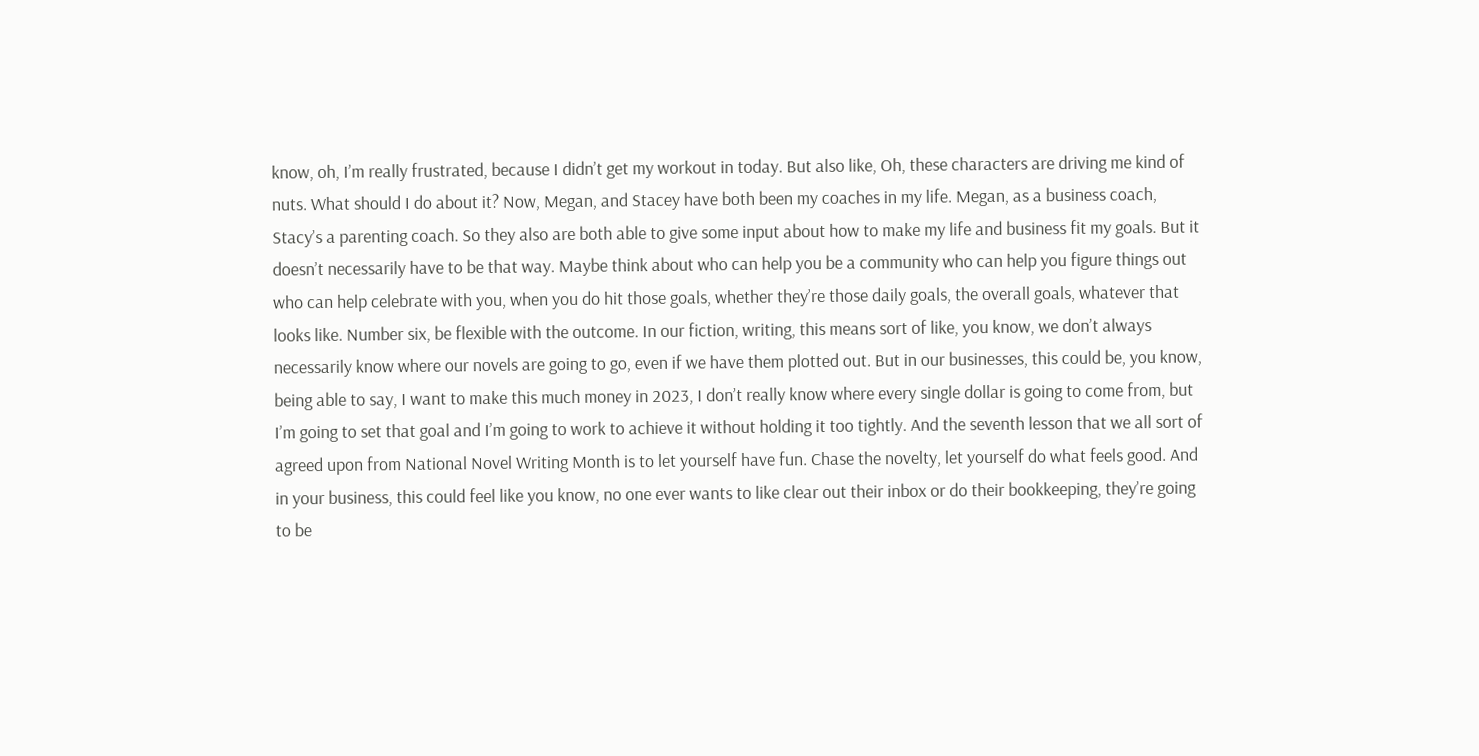know, oh, I’m really frustrated, because I didn’t get my workout in today. But also like, Oh, these characters are driving me kind of nuts. What should I do about it? Now, Megan, and Stacey have both been my coaches in my life. Megan, as a business coach, Stacy’s a parenting coach. So they also are both able to give some input about how to make my life and business fit my goals. But it doesn’t necessarily have to be that way. Maybe think about who can help you be a community who can help you figure things out who can help celebrate with you, when you do hit those goals, whether they’re those daily goals, the overall goals, whatever that looks like. Number six, be flexible with the outcome. In our fiction, writing, this means sort of like, you know, we don’t always necessarily know where our novels are going to go, even if we have them plotted out. But in our businesses, this could be, you know, being able to say, I want to make this much money in 2023, I don’t really know where every single dollar is going to come from, but I’m going to set that goal and I’m going to work to achieve it without holding it too tightly. And the seventh lesson that we all sort of agreed upon from National Novel Writing Month is to let yourself have fun. Chase the novelty, let yourself do what feels good. And in your business, this could feel like you know, no one ever wants to like clear out their inbox or do their bookkeeping, they’re going to be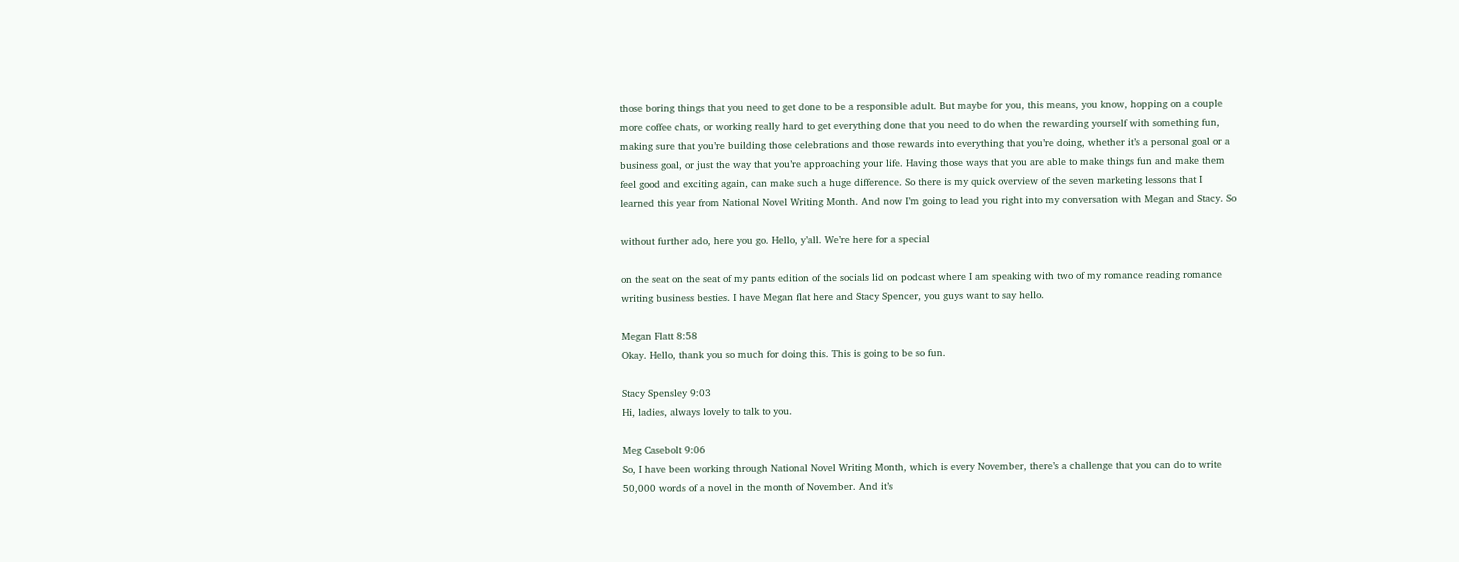those boring things that you need to get done to be a responsible adult. But maybe for you, this means, you know, hopping on a couple more coffee chats, or working really hard to get everything done that you need to do when the rewarding yourself with something fun, making sure that you’re building those celebrations and those rewards into everything that you’re doing, whether it’s a personal goal or a business goal, or just the way that you’re approaching your life. Having those ways that you are able to make things fun and make them feel good and exciting again, can make such a huge difference. So there is my quick overview of the seven marketing lessons that I learned this year from National Novel Writing Month. And now I’m going to lead you right into my conversation with Megan and Stacy. So

without further ado, here you go. Hello, y’all. We’re here for a special

on the seat on the seat of my pants edition of the socials lid on podcast where I am speaking with two of my romance reading romance writing business besties. I have Megan flat here and Stacy Spencer, you guys want to say hello.

Megan Flatt 8:58
Okay. Hello, thank you so much for doing this. This is going to be so fun.

Stacy Spensley 9:03
Hi, ladies, always lovely to talk to you.

Meg Casebolt 9:06
So, I have been working through National Novel Writing Month, which is every November, there’s a challenge that you can do to write 50,000 words of a novel in the month of November. And it’s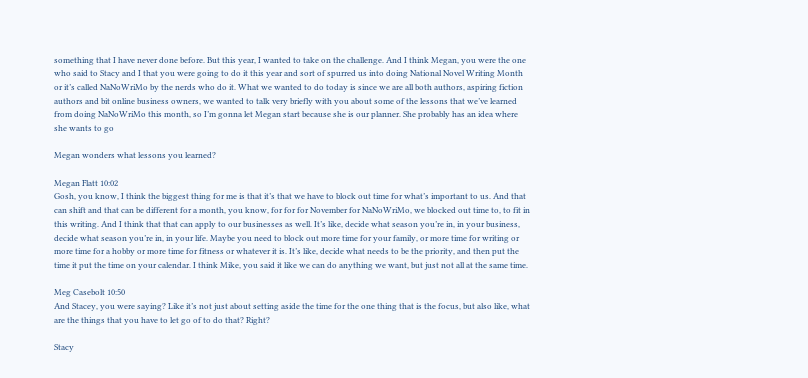something that I have never done before. But this year, I wanted to take on the challenge. And I think Megan, you were the one who said to Stacy and I that you were going to do it this year and sort of spurred us into doing National Novel Writing Month or it’s called NaNoWriMo by the nerds who do it. What we wanted to do today is since we are all both authors, aspiring fiction authors and bit online business owners, we wanted to talk very briefly with you about some of the lessons that we’ve learned from doing NaNoWriMo this month, so I’m gonna let Megan start because she is our planner. She probably has an idea where she wants to go

Megan wonders what lessons you learned?

Megan Flatt 10:02
Gosh, you know, I think the biggest thing for me is that it’s that we have to block out time for what’s important to us. And that can shift and that can be different for a month, you know, for for for November for NaNoWriMo, we blocked out time to, to fit in this writing. And I think that that can apply to our businesses as well. It’s like, decide what season you’re in, in your business, decide what season you’re in, in your life. Maybe you need to block out more time for your family, or more time for writing or more time for a hobby or more time for fitness or whatever it is. It’s like, decide what needs to be the priority, and then put the time it put the time on your calendar. I think Mike, you said it like we can do anything we want, but just not all at the same time.

Meg Casebolt 10:50
And Stacey, you were saying? Like it’s not just about setting aside the time for the one thing that is the focus, but also like, what are the things that you have to let go of to do that? Right?

Stacy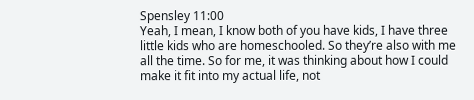Spensley 11:00
Yeah, I mean, I know both of you have kids, I have three little kids who are homeschooled. So they’re also with me all the time. So for me, it was thinking about how I could make it fit into my actual life, not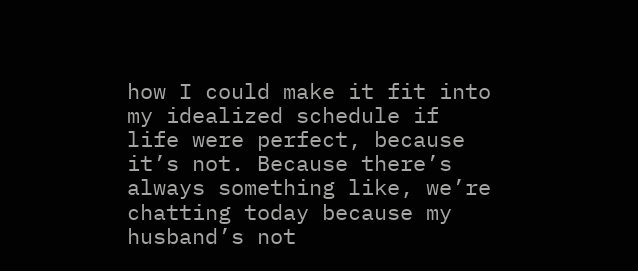how I could make it fit into my idealized schedule if life were perfect, because it’s not. Because there’s always something like, we’re chatting today because my husband’s not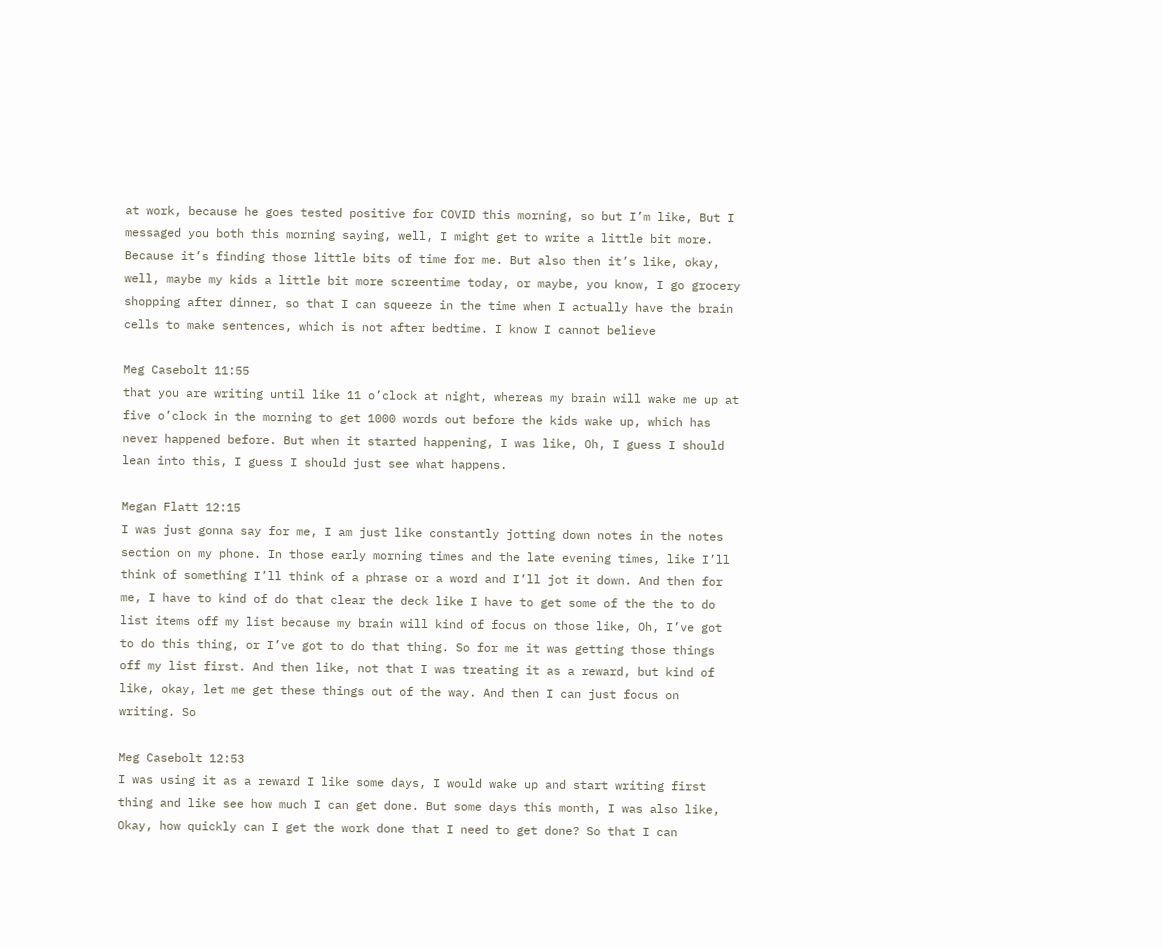at work, because he goes tested positive for COVID this morning, so but I’m like, But I messaged you both this morning saying, well, I might get to write a little bit more. Because it’s finding those little bits of time for me. But also then it’s like, okay, well, maybe my kids a little bit more screentime today, or maybe, you know, I go grocery shopping after dinner, so that I can squeeze in the time when I actually have the brain cells to make sentences, which is not after bedtime. I know I cannot believe

Meg Casebolt 11:55
that you are writing until like 11 o’clock at night, whereas my brain will wake me up at five o’clock in the morning to get 1000 words out before the kids wake up, which has never happened before. But when it started happening, I was like, Oh, I guess I should lean into this, I guess I should just see what happens.

Megan Flatt 12:15
I was just gonna say for me, I am just like constantly jotting down notes in the notes section on my phone. In those early morning times and the late evening times, like I’ll think of something I’ll think of a phrase or a word and I’ll jot it down. And then for me, I have to kind of do that clear the deck like I have to get some of the the to do list items off my list because my brain will kind of focus on those like, Oh, I’ve got to do this thing, or I’ve got to do that thing. So for me it was getting those things off my list first. And then like, not that I was treating it as a reward, but kind of like, okay, let me get these things out of the way. And then I can just focus on writing. So

Meg Casebolt 12:53
I was using it as a reward I like some days, I would wake up and start writing first thing and like see how much I can get done. But some days this month, I was also like, Okay, how quickly can I get the work done that I need to get done? So that I can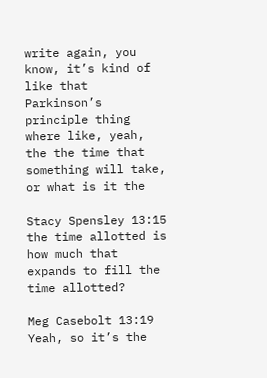write again, you know, it’s kind of like that Parkinson’s principle thing where like, yeah, the the time that something will take, or what is it the

Stacy Spensley 13:15
the time allotted is how much that expands to fill the time allotted?

Meg Casebolt 13:19
Yeah, so it’s the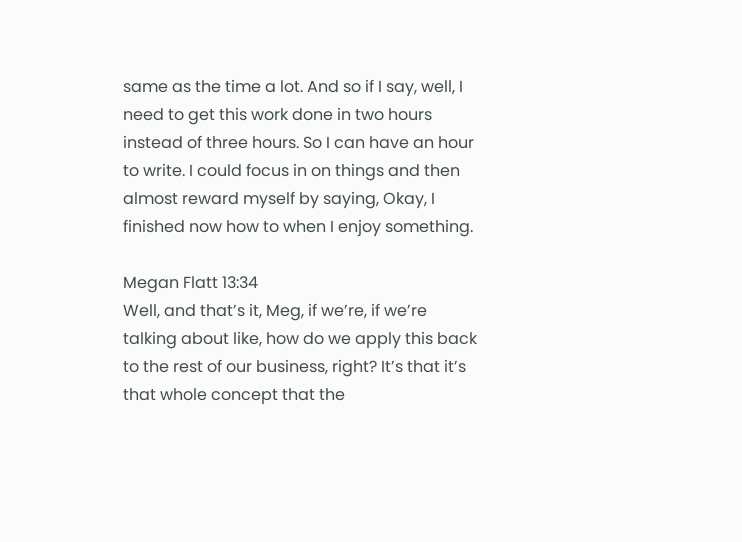same as the time a lot. And so if I say, well, I need to get this work done in two hours instead of three hours. So I can have an hour to write. I could focus in on things and then almost reward myself by saying, Okay, I finished now how to when I enjoy something.

Megan Flatt 13:34
Well, and that’s it, Meg, if we’re, if we’re talking about like, how do we apply this back to the rest of our business, right? It’s that it’s that whole concept that the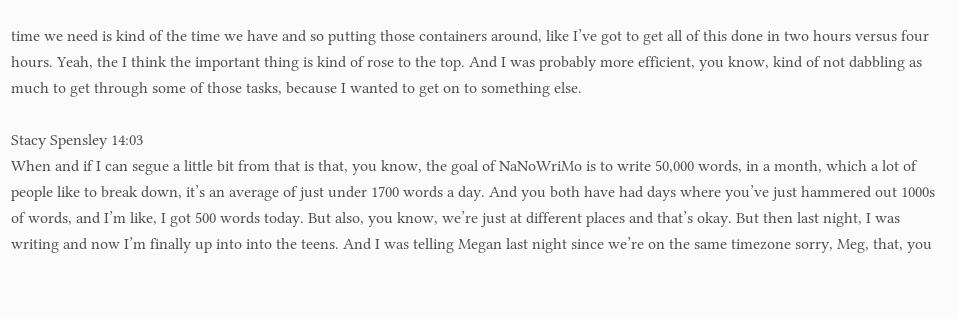time we need is kind of the time we have and so putting those containers around, like I’ve got to get all of this done in two hours versus four hours. Yeah, the I think the important thing is kind of rose to the top. And I was probably more efficient, you know, kind of not dabbling as much to get through some of those tasks, because I wanted to get on to something else.

Stacy Spensley 14:03
When and if I can segue a little bit from that is that, you know, the goal of NaNoWriMo is to write 50,000 words, in a month, which a lot of people like to break down, it’s an average of just under 1700 words a day. And you both have had days where you’ve just hammered out 1000s of words, and I’m like, I got 500 words today. But also, you know, we’re just at different places and that’s okay. But then last night, I was writing and now I’m finally up into into the teens. And I was telling Megan last night since we’re on the same timezone sorry, Meg, that, you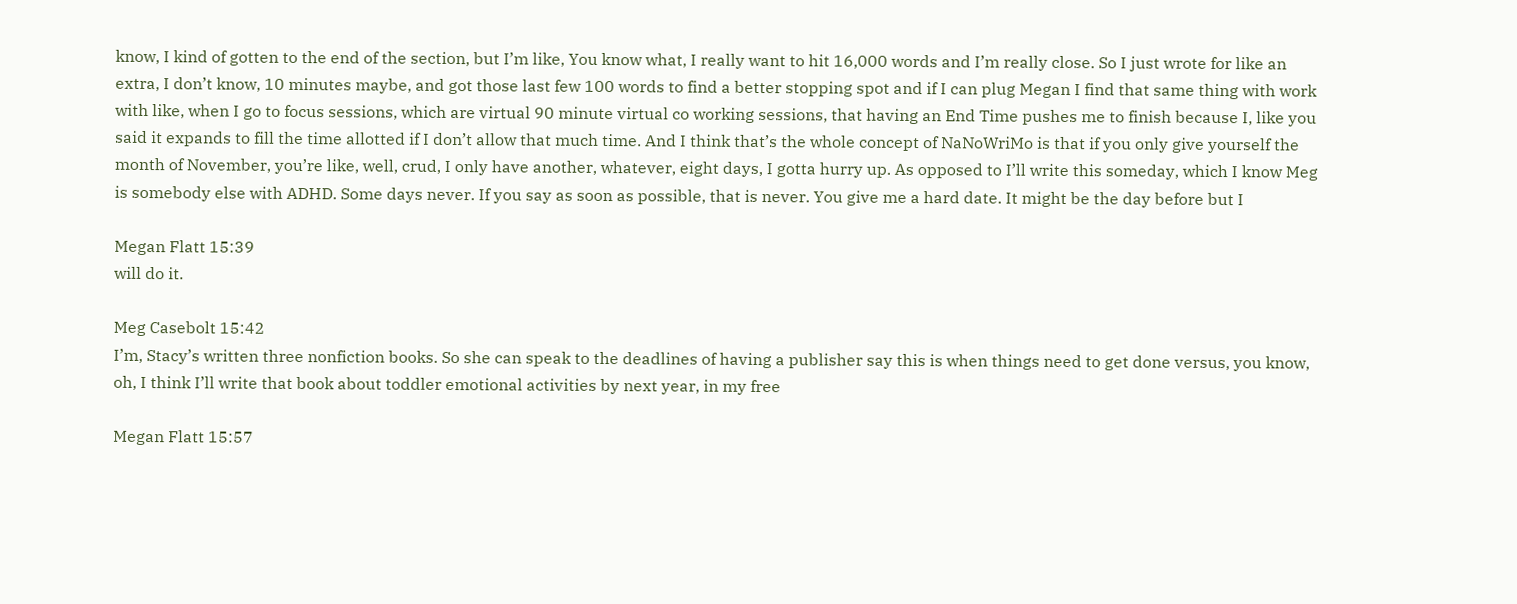know, I kind of gotten to the end of the section, but I’m like, You know what, I really want to hit 16,000 words and I’m really close. So I just wrote for like an extra, I don’t know, 10 minutes maybe, and got those last few 100 words to find a better stopping spot and if I can plug Megan I find that same thing with work with like, when I go to focus sessions, which are virtual 90 minute virtual co working sessions, that having an End Time pushes me to finish because I, like you said it expands to fill the time allotted if I don’t allow that much time. And I think that’s the whole concept of NaNoWriMo is that if you only give yourself the month of November, you’re like, well, crud, I only have another, whatever, eight days, I gotta hurry up. As opposed to I’ll write this someday, which I know Meg is somebody else with ADHD. Some days never. If you say as soon as possible, that is never. You give me a hard date. It might be the day before but I

Megan Flatt 15:39
will do it.

Meg Casebolt 15:42
I’m, Stacy’s written three nonfiction books. So she can speak to the deadlines of having a publisher say this is when things need to get done versus, you know, oh, I think I’ll write that book about toddler emotional activities by next year, in my free

Megan Flatt 15:57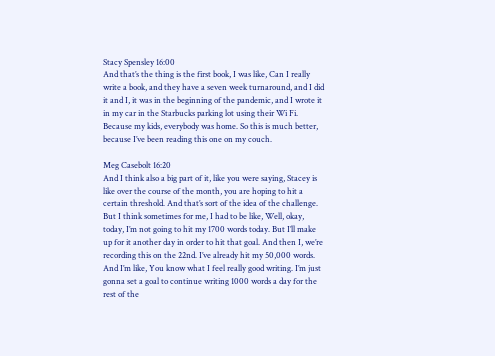Stacy Spensley 16:00
And that’s the thing is the first book, I was like, Can I really write a book, and they have a seven week turnaround, and I did it and I, it was in the beginning of the pandemic, and I wrote it in my car in the Starbucks parking lot using their Wi Fi. Because my kids, everybody was home. So this is much better, because I’ve been reading this one on my couch.

Meg Casebolt 16:20
And I think also a big part of it, like you were saying, Stacey is like over the course of the month, you are hoping to hit a certain threshold. And that’s sort of the idea of the challenge. But I think sometimes for me, I had to be like, Well, okay, today, I’m not going to hit my 1700 words today. But I’ll make up for it another day in order to hit that goal. And then I, we’re recording this on the 22nd. I’ve already hit my 50,000 words. And I’m like, You know what I feel really good writing. I’m just gonna set a goal to continue writing 1000 words a day for the rest of the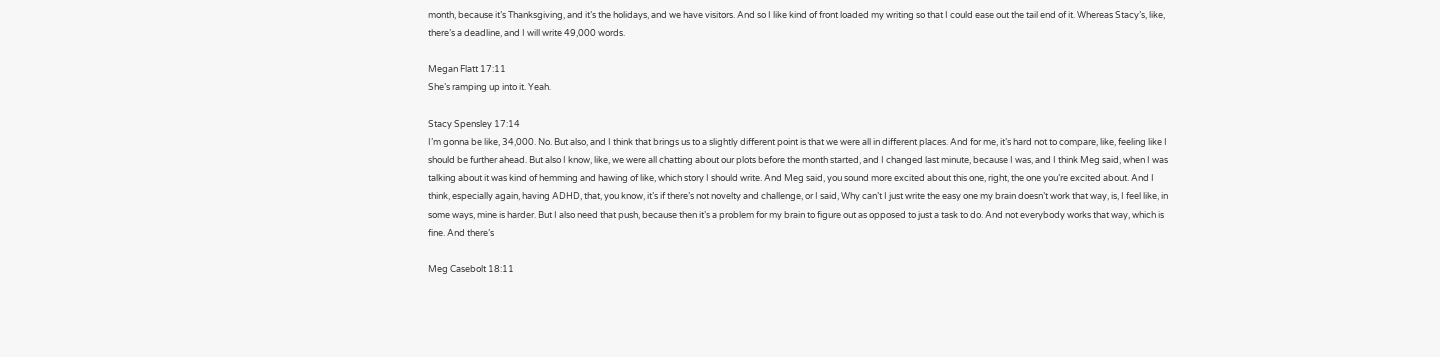month, because it’s Thanksgiving, and it’s the holidays, and we have visitors. And so I like kind of front loaded my writing so that I could ease out the tail end of it. Whereas Stacy’s, like, there’s a deadline, and I will write 49,000 words.

Megan Flatt 17:11
She’s ramping up into it. Yeah.

Stacy Spensley 17:14
I’m gonna be like, 34,000. No. But also, and I think that brings us to a slightly different point is that we were all in different places. And for me, it’s hard not to compare, like, feeling like I should be further ahead. But also I know, like, we were all chatting about our plots before the month started, and I changed last minute, because I was, and I think Meg said, when I was talking about it was kind of hemming and hawing of like, which story I should write. And Meg said, you sound more excited about this one, right, the one you’re excited about. And I think, especially again, having ADHD, that, you know, it’s if there’s not novelty and challenge, or I said, Why can’t I just write the easy one my brain doesn’t work that way, is, I feel like, in some ways, mine is harder. But I also need that push, because then it’s a problem for my brain to figure out as opposed to just a task to do. And not everybody works that way, which is fine. And there’s

Meg Casebolt 18:11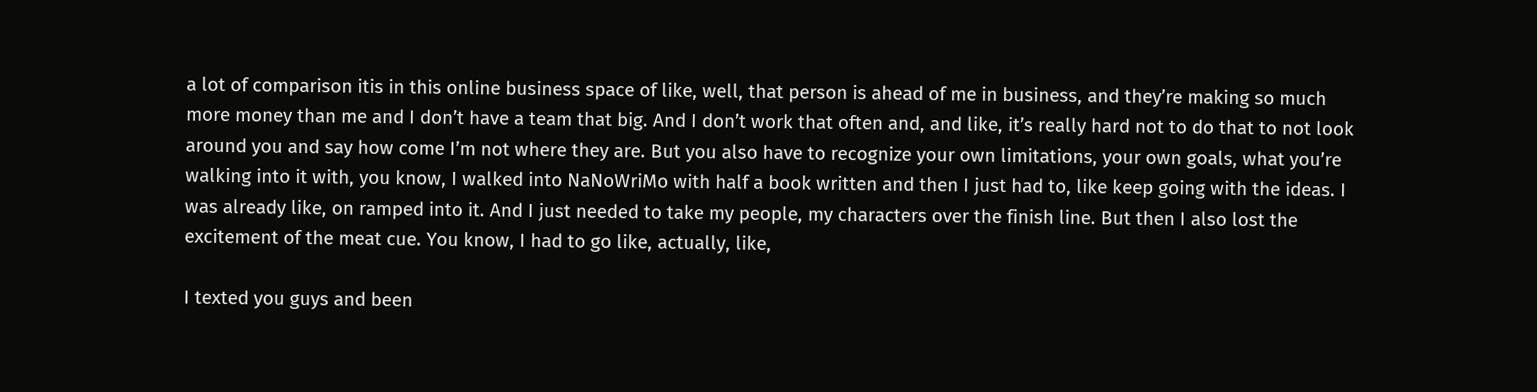a lot of comparison itis in this online business space of like, well, that person is ahead of me in business, and they’re making so much more money than me and I don’t have a team that big. And I don’t work that often and, and like, it’s really hard not to do that to not look around you and say how come I’m not where they are. But you also have to recognize your own limitations, your own goals, what you’re walking into it with, you know, I walked into NaNoWriMo with half a book written and then I just had to, like keep going with the ideas. I was already like, on ramped into it. And I just needed to take my people, my characters over the finish line. But then I also lost the excitement of the meat cue. You know, I had to go like, actually, like,

I texted you guys and been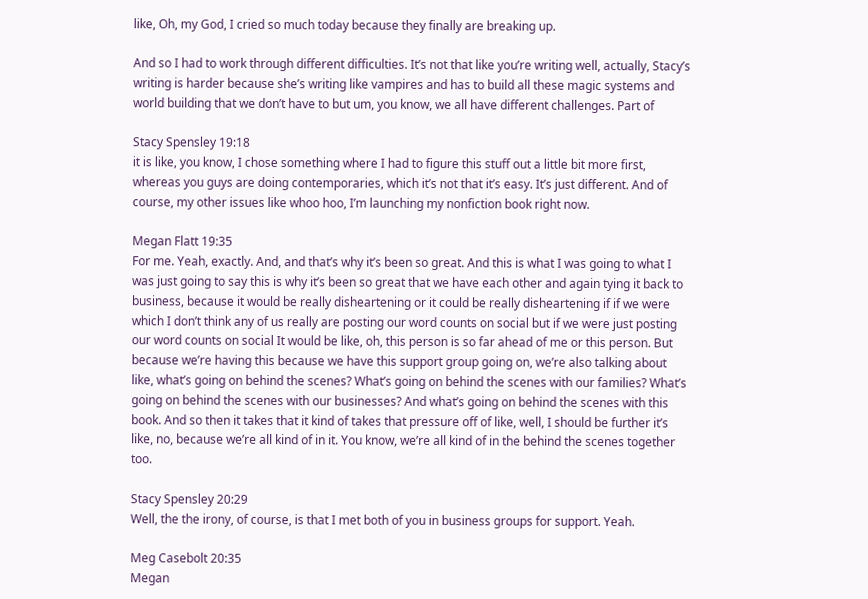like, Oh, my God, I cried so much today because they finally are breaking up.

And so I had to work through different difficulties. It’s not that like you’re writing well, actually, Stacy’s writing is harder because she’s writing like vampires and has to build all these magic systems and world building that we don’t have to but um, you know, we all have different challenges. Part of

Stacy Spensley 19:18
it is like, you know, I chose something where I had to figure this stuff out a little bit more first, whereas you guys are doing contemporaries, which it’s not that it’s easy. It’s just different. And of course, my other issues like whoo hoo, I’m launching my nonfiction book right now.

Megan Flatt 19:35
For me. Yeah, exactly. And, and that’s why it’s been so great. And this is what I was going to what I was just going to say this is why it’s been so great that we have each other and again tying it back to business, because it would be really disheartening or it could be really disheartening if if we were which I don’t think any of us really are posting our word counts on social but if we were just posting our word counts on social It would be like, oh, this person is so far ahead of me or this person. But because we’re having this because we have this support group going on, we’re also talking about like, what’s going on behind the scenes? What’s going on behind the scenes with our families? What’s going on behind the scenes with our businesses? And what’s going on behind the scenes with this book. And so then it takes that it kind of takes that pressure off of like, well, I should be further it’s like, no, because we’re all kind of in it. You know, we’re all kind of in the behind the scenes together too.

Stacy Spensley 20:29
Well, the the irony, of course, is that I met both of you in business groups for support. Yeah.

Meg Casebolt 20:35
Megan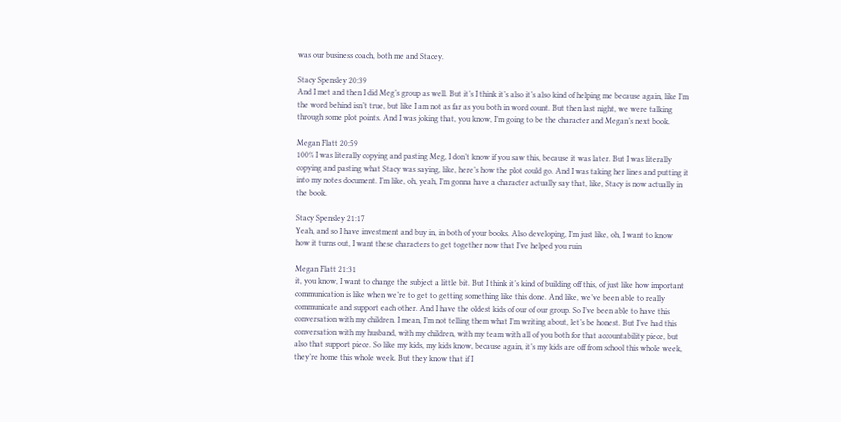was our business coach, both me and Stacey.

Stacy Spensley 20:39
And I met and then I did Meg’s group as well. But it’s I think it’s also it’s also kind of helping me because again, like I’m the word behind isn’t true, but like I am not as far as you both in word count. But then last night, we were talking through some plot points. And I was joking that, you know, I’m going to be the character and Megan’s next book.

Megan Flatt 20:59
100% I was literally copying and pasting Meg, I don’t know if you saw this, because it was later. But I was literally copying and pasting what Stacy was saying, like, here’s how the plot could go. And I was taking her lines and putting it into my notes document. I’m like, oh, yeah, I’m gonna have a character actually say that, like, Stacy is now actually in the book.

Stacy Spensley 21:17
Yeah, and so I have investment and buy in, in both of your books. Also developing, I’m just like, oh, I want to know how it turns out, I want these characters to get together now that I’ve helped you ruin

Megan Flatt 21:31
it, you know, I want to change the subject a little bit. But I think it’s kind of building off this, of just like how important communication is like when we’re to get to getting something like this done. And like, we’ve been able to really communicate and support each other. And I have the oldest kids of our of our group. So I’ve been able to have this conversation with my children. I mean, I’m not telling them what I’m writing about, let’s be honest. But I’ve had this conversation with my husband, with my children, with my team with all of you both for that accountability piece, but also that support piece. So like my kids, my kids know, because again, it’s my kids are off from school this whole week, they’re home this whole week. But they know that if I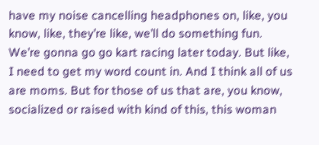have my noise cancelling headphones on, like, you know, like, they’re like, we’ll do something fun. We’re gonna go go kart racing later today. But like, I need to get my word count in. And I think all of us are moms. But for those of us that are, you know, socialized or raised with kind of this, this woman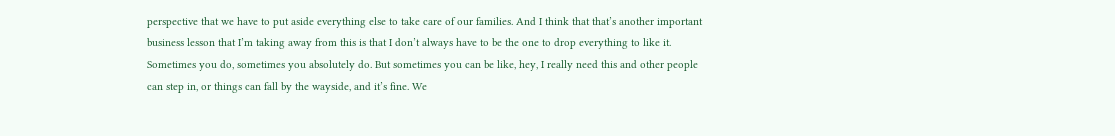perspective that we have to put aside everything else to take care of our families. And I think that that’s another important business lesson that I’m taking away from this is that I don’t always have to be the one to drop everything to like it. Sometimes you do, sometimes you absolutely do. But sometimes you can be like, hey, I really need this and other people can step in, or things can fall by the wayside, and it’s fine. We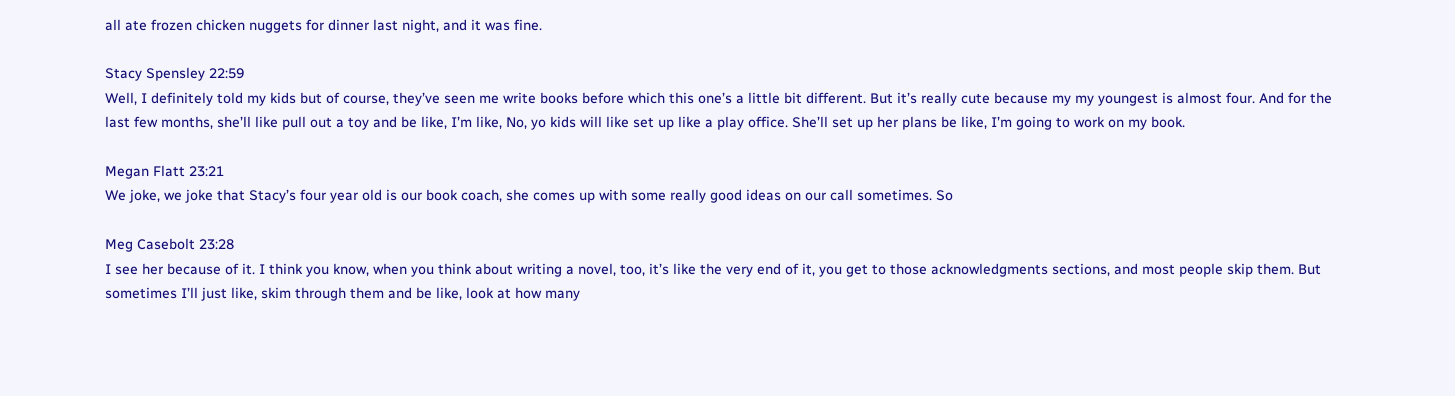all ate frozen chicken nuggets for dinner last night, and it was fine.

Stacy Spensley 22:59
Well, I definitely told my kids but of course, they’ve seen me write books before which this one’s a little bit different. But it’s really cute because my my youngest is almost four. And for the last few months, she’ll like pull out a toy and be like, I’m like, No, yo kids will like set up like a play office. She’ll set up her plans be like, I’m going to work on my book.

Megan Flatt 23:21
We joke, we joke that Stacy’s four year old is our book coach, she comes up with some really good ideas on our call sometimes. So

Meg Casebolt 23:28
I see her because of it. I think you know, when you think about writing a novel, too, it’s like the very end of it, you get to those acknowledgments sections, and most people skip them. But sometimes I’ll just like, skim through them and be like, look at how many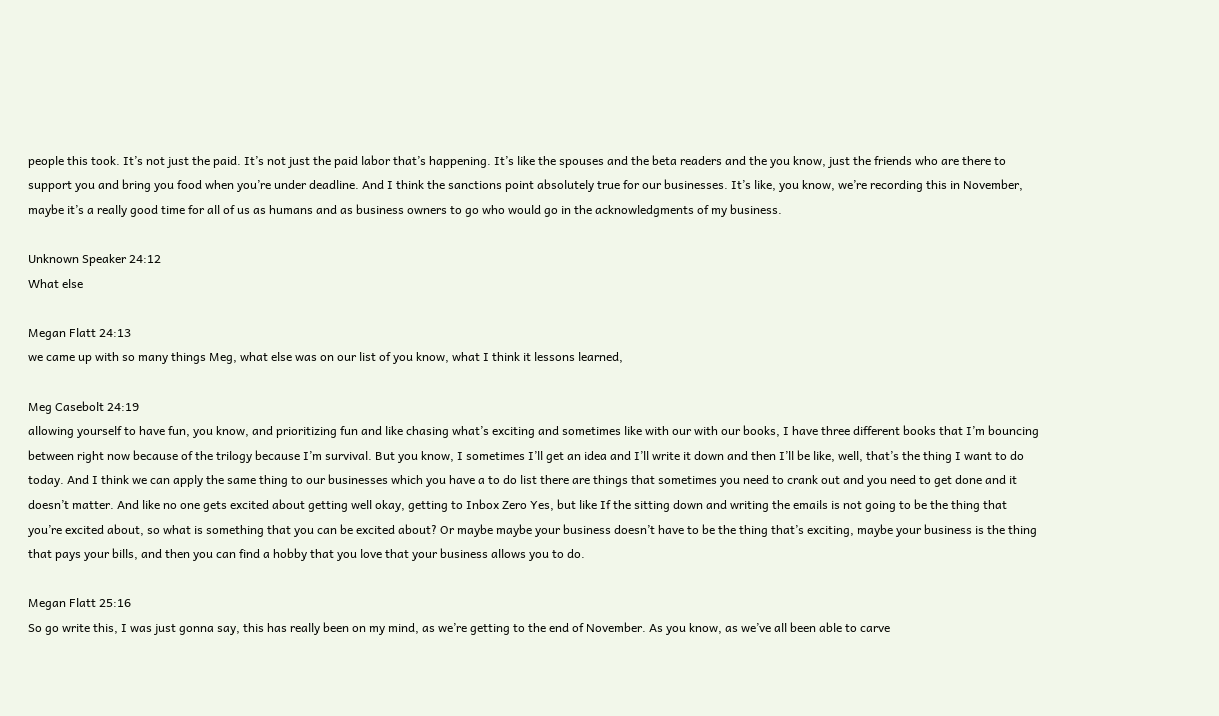people this took. It’s not just the paid. It’s not just the paid labor that’s happening. It’s like the spouses and the beta readers and the you know, just the friends who are there to support you and bring you food when you’re under deadline. And I think the sanctions point absolutely true for our businesses. It’s like, you know, we’re recording this in November, maybe it’s a really good time for all of us as humans and as business owners to go who would go in the acknowledgments of my business.

Unknown Speaker 24:12
What else

Megan Flatt 24:13
we came up with so many things Meg, what else was on our list of you know, what I think it lessons learned,

Meg Casebolt 24:19
allowing yourself to have fun, you know, and prioritizing fun and like chasing what’s exciting and sometimes like with our with our books, I have three different books that I’m bouncing between right now because of the trilogy because I’m survival. But you know, I sometimes I’ll get an idea and I’ll write it down and then I’ll be like, well, that’s the thing I want to do today. And I think we can apply the same thing to our businesses which you have a to do list there are things that sometimes you need to crank out and you need to get done and it doesn’t matter. And like no one gets excited about getting well okay, getting to Inbox Zero Yes, but like If the sitting down and writing the emails is not going to be the thing that you’re excited about, so what is something that you can be excited about? Or maybe maybe your business doesn’t have to be the thing that’s exciting, maybe your business is the thing that pays your bills, and then you can find a hobby that you love that your business allows you to do.

Megan Flatt 25:16
So go write this, I was just gonna say, this has really been on my mind, as we’re getting to the end of November. As you know, as we’ve all been able to carve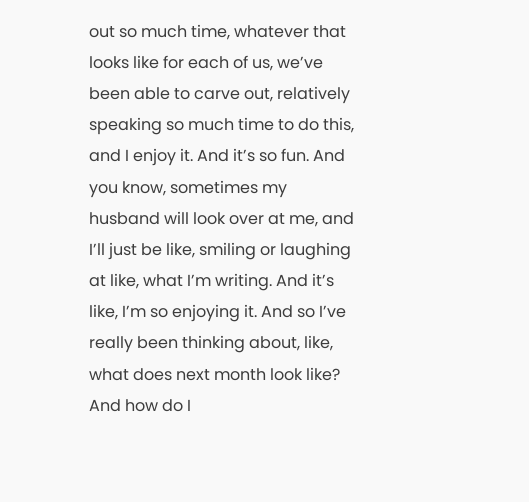out so much time, whatever that looks like for each of us, we’ve been able to carve out, relatively speaking so much time to do this, and I enjoy it. And it’s so fun. And you know, sometimes my husband will look over at me, and I’ll just be like, smiling or laughing at like, what I’m writing. And it’s like, I’m so enjoying it. And so I’ve really been thinking about, like, what does next month look like? And how do I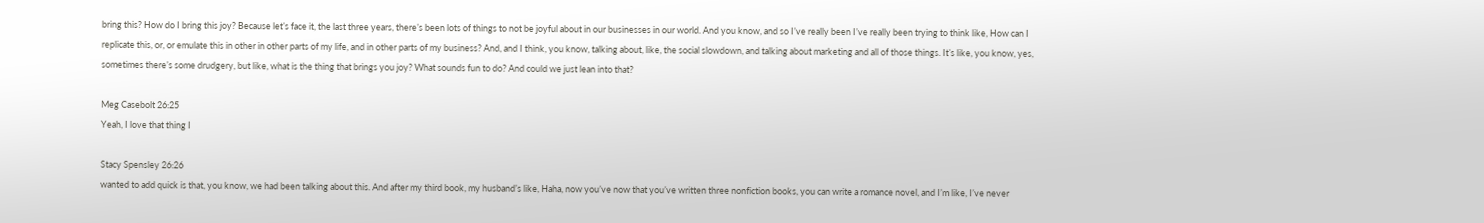bring this? How do I bring this joy? Because let’s face it, the last three years, there’s been lots of things to not be joyful about in our businesses in our world. And you know, and so I’ve really been I’ve really been trying to think like, How can I replicate this, or, or emulate this in other in other parts of my life, and in other parts of my business? And, and I think, you know, talking about, like, the social slowdown, and talking about marketing and all of those things. It’s like, you know, yes, sometimes there’s some drudgery, but like, what is the thing that brings you joy? What sounds fun to do? And could we just lean into that?

Meg Casebolt 26:25
Yeah, I love that thing I

Stacy Spensley 26:26
wanted to add quick is that, you know, we had been talking about this. And after my third book, my husband’s like, Haha, now you’ve now that you’ve written three nonfiction books, you can write a romance novel, and I’m like, I’ve never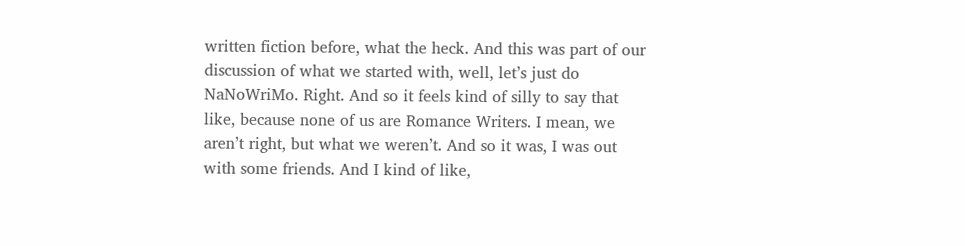written fiction before, what the heck. And this was part of our discussion of what we started with, well, let’s just do NaNoWriMo. Right. And so it feels kind of silly to say that like, because none of us are Romance Writers. I mean, we aren’t right, but what we weren’t. And so it was, I was out with some friends. And I kind of like,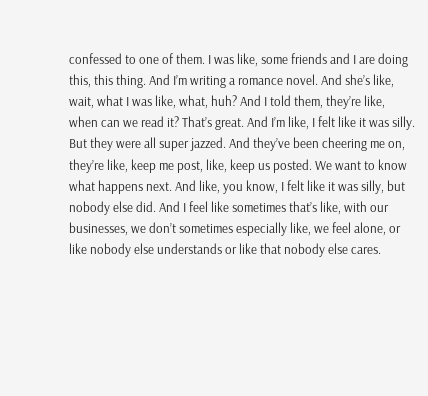confessed to one of them. I was like, some friends and I are doing this, this thing. And I’m writing a romance novel. And she’s like, wait, what I was like, what, huh? And I told them, they’re like, when can we read it? That’s great. And I’m like, I felt like it was silly. But they were all super jazzed. And they’ve been cheering me on, they’re like, keep me post, like, keep us posted. We want to know what happens next. And like, you know, I felt like it was silly, but nobody else did. And I feel like sometimes that’s like, with our businesses, we don’t sometimes especially like, we feel alone, or like nobody else understands or like that nobody else cares.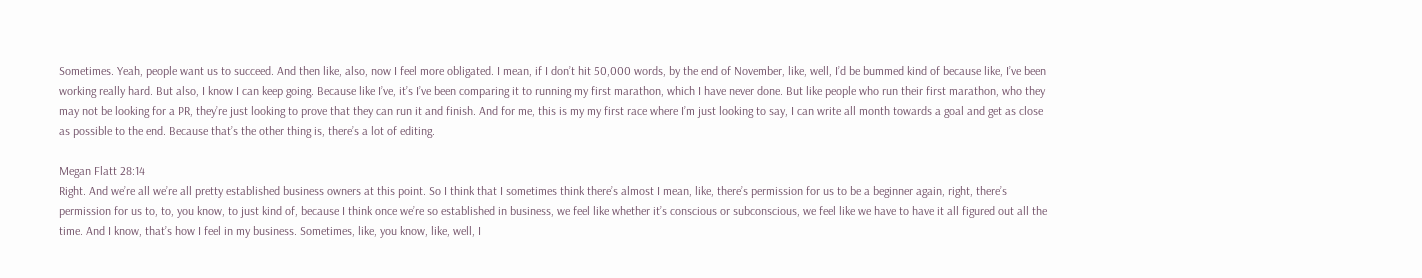Sometimes. Yeah, people want us to succeed. And then like, also, now I feel more obligated. I mean, if I don’t hit 50,000 words, by the end of November, like, well, I’d be bummed kind of because like, I’ve been working really hard. But also, I know I can keep going. Because like I’ve, it’s I’ve been comparing it to running my first marathon, which I have never done. But like people who run their first marathon, who they may not be looking for a PR, they’re just looking to prove that they can run it and finish. And for me, this is my my first race where I’m just looking to say, I can write all month towards a goal and get as close as possible to the end. Because that’s the other thing is, there’s a lot of editing.

Megan Flatt 28:14
Right. And we’re all we’re all pretty established business owners at this point. So I think that I sometimes think there’s almost I mean, like, there’s permission for us to be a beginner again, right, there’s permission for us to, to, you know, to just kind of, because I think once we’re so established in business, we feel like whether it’s conscious or subconscious, we feel like we have to have it all figured out all the time. And I know, that’s how I feel in my business. Sometimes, like, you know, like, well, I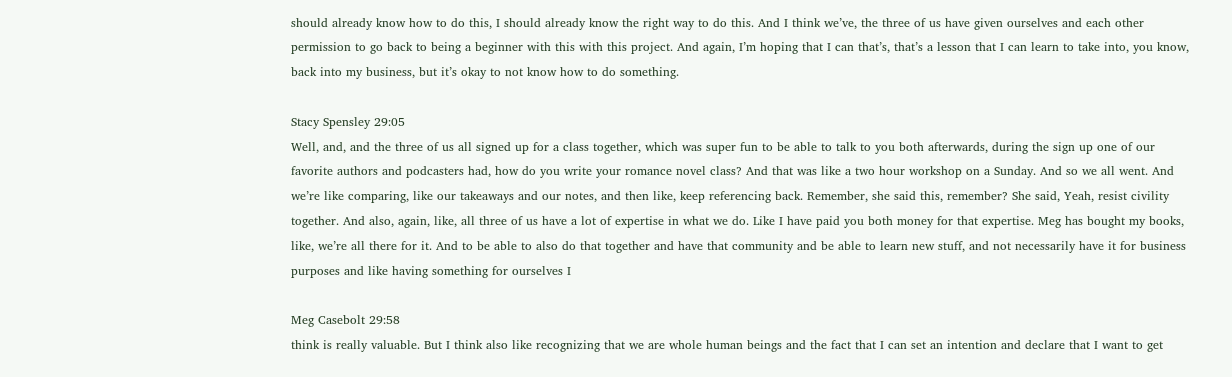should already know how to do this, I should already know the right way to do this. And I think we’ve, the three of us have given ourselves and each other permission to go back to being a beginner with this with this project. And again, I’m hoping that I can that’s, that’s a lesson that I can learn to take into, you know, back into my business, but it’s okay to not know how to do something.

Stacy Spensley 29:05
Well, and, and the three of us all signed up for a class together, which was super fun to be able to talk to you both afterwards, during the sign up one of our favorite authors and podcasters had, how do you write your romance novel class? And that was like a two hour workshop on a Sunday. And so we all went. And we’re like comparing, like our takeaways and our notes, and then like, keep referencing back. Remember, she said this, remember? She said, Yeah, resist civility together. And also, again, like, all three of us have a lot of expertise in what we do. Like I have paid you both money for that expertise. Meg has bought my books, like, we’re all there for it. And to be able to also do that together and have that community and be able to learn new stuff, and not necessarily have it for business purposes and like having something for ourselves I

Meg Casebolt 29:58
think is really valuable. But I think also like recognizing that we are whole human beings and the fact that I can set an intention and declare that I want to get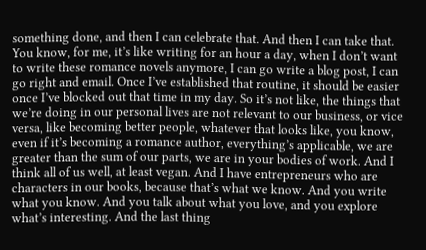something done, and then I can celebrate that. And then I can take that. You know, for me, it’s like writing for an hour a day, when I don’t want to write these romance novels anymore, I can go write a blog post, I can go right and email. Once I’ve established that routine, it should be easier once I’ve blocked out that time in my day. So it’s not like, the things that we’re doing in our personal lives are not relevant to our business, or vice versa, like becoming better people, whatever that looks like, you know, even if it’s becoming a romance author, everything’s applicable, we are greater than the sum of our parts, we are in your bodies of work. And I think all of us well, at least vegan. And I have entrepreneurs who are characters in our books, because that’s what we know. And you write what you know. And you talk about what you love, and you explore what’s interesting. And the last thing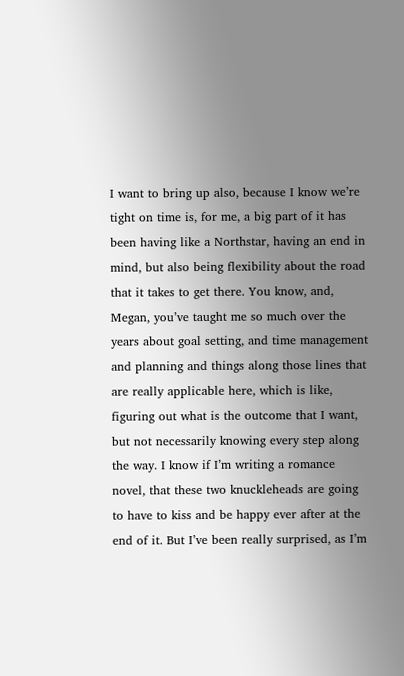I want to bring up also, because I know we’re tight on time is, for me, a big part of it has been having like a Northstar, having an end in mind, but also being flexibility about the road that it takes to get there. You know, and, Megan, you’ve taught me so much over the years about goal setting, and time management and planning and things along those lines that are really applicable here, which is like, figuring out what is the outcome that I want, but not necessarily knowing every step along the way. I know if I’m writing a romance novel, that these two knuckleheads are going to have to kiss and be happy ever after at the end of it. But I’ve been really surprised, as I’m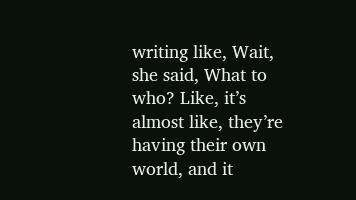writing like, Wait, she said, What to who? Like, it’s almost like, they’re having their own world, and it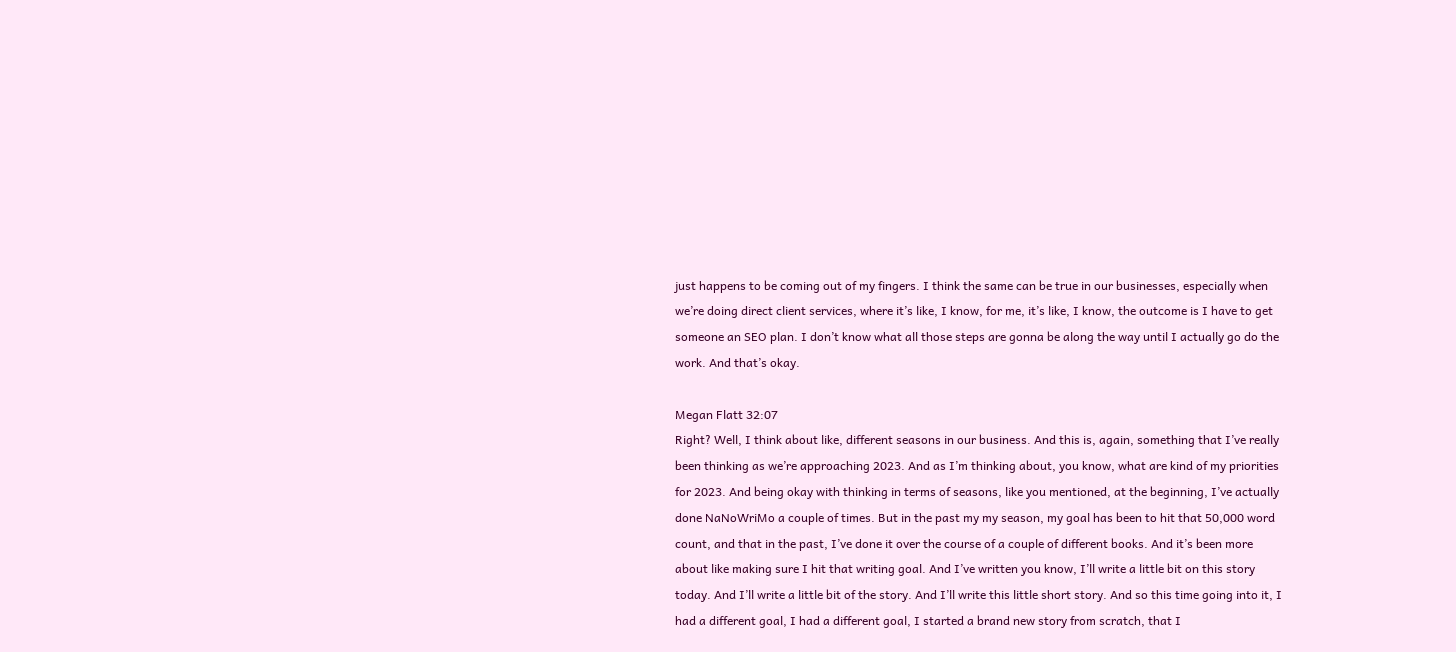just happens to be coming out of my fingers. I think the same can be true in our businesses, especially when we’re doing direct client services, where it’s like, I know, for me, it’s like, I know, the outcome is I have to get someone an SEO plan. I don’t know what all those steps are gonna be along the way until I actually go do the work. And that’s okay.

Megan Flatt 32:07
Right? Well, I think about like, different seasons in our business. And this is, again, something that I’ve really been thinking as we’re approaching 2023. And as I’m thinking about, you know, what are kind of my priorities for 2023. And being okay with thinking in terms of seasons, like you mentioned, at the beginning, I’ve actually done NaNoWriMo a couple of times. But in the past my my season, my goal has been to hit that 50,000 word count, and that in the past, I’ve done it over the course of a couple of different books. And it’s been more about like making sure I hit that writing goal. And I’ve written you know, I’ll write a little bit on this story today. And I’ll write a little bit of the story. And I’ll write this little short story. And so this time going into it, I had a different goal, I had a different goal, I started a brand new story from scratch, that I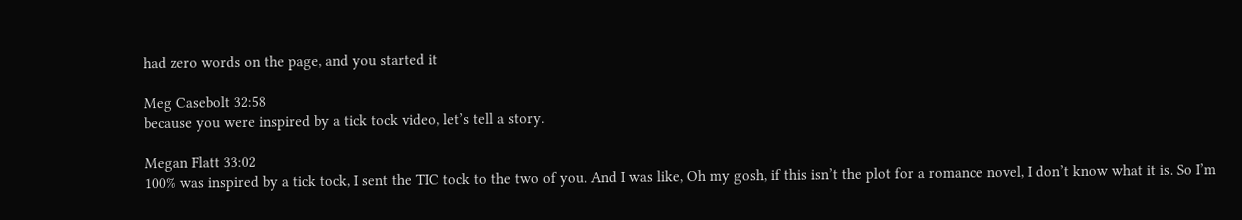had zero words on the page, and you started it

Meg Casebolt 32:58
because you were inspired by a tick tock video, let’s tell a story.

Megan Flatt 33:02
100% was inspired by a tick tock, I sent the TIC tock to the two of you. And I was like, Oh my gosh, if this isn’t the plot for a romance novel, I don’t know what it is. So I’m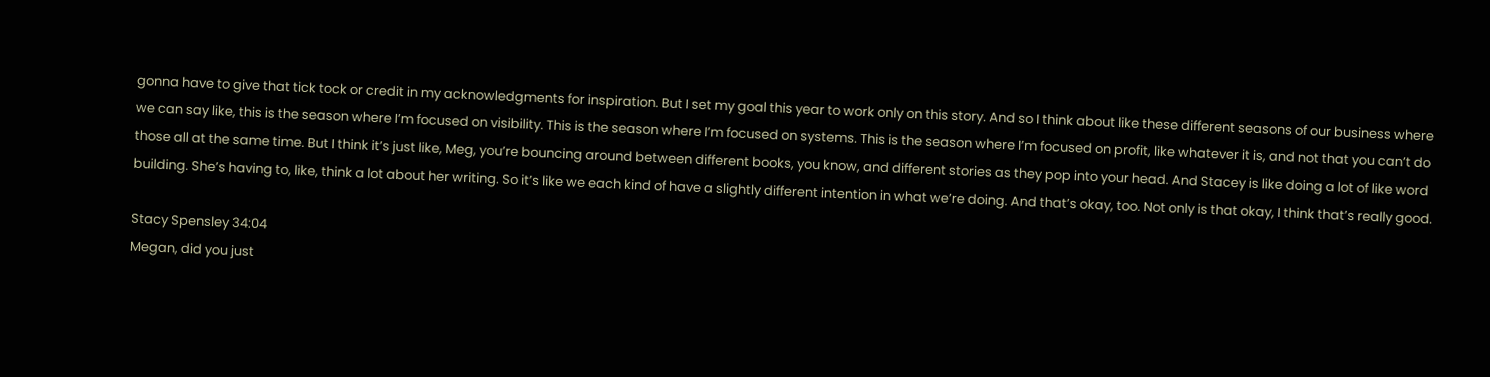gonna have to give that tick tock or credit in my acknowledgments for inspiration. But I set my goal this year to work only on this story. And so I think about like these different seasons of our business where we can say like, this is the season where I’m focused on visibility. This is the season where I’m focused on systems. This is the season where I’m focused on profit, like whatever it is, and not that you can’t do those all at the same time. But I think it’s just like, Meg, you’re bouncing around between different books, you know, and different stories as they pop into your head. And Stacey is like doing a lot of like word building. She’s having to, like, think a lot about her writing. So it’s like we each kind of have a slightly different intention in what we’re doing. And that’s okay, too. Not only is that okay, I think that’s really good.

Stacy Spensley 34:04
Megan, did you just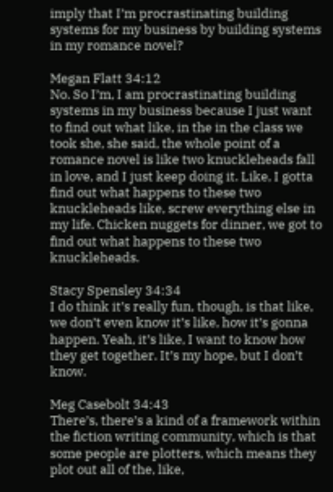imply that I’m procrastinating building systems for my business by building systems in my romance novel?

Megan Flatt 34:12
No. So I’m, I am procrastinating building systems in my business because I just want to find out what like, in the in the class we took she, she said, the whole point of a romance novel is like two knuckleheads fall in love, and I just keep doing it. Like, I gotta find out what happens to these two knuckleheads like, screw everything else in my life. Chicken nuggets for dinner, we got to find out what happens to these two knuckleheads.

Stacy Spensley 34:34
I do think it’s really fun, though, is that like, we don’t even know it’s like, how it’s gonna happen. Yeah, it’s like, I want to know how they get together. It’s my hope, but I don’t know.

Meg Casebolt 34:43
There’s, there’s a kind of a framework within the fiction writing community, which is that some people are plotters, which means they plot out all of the, like,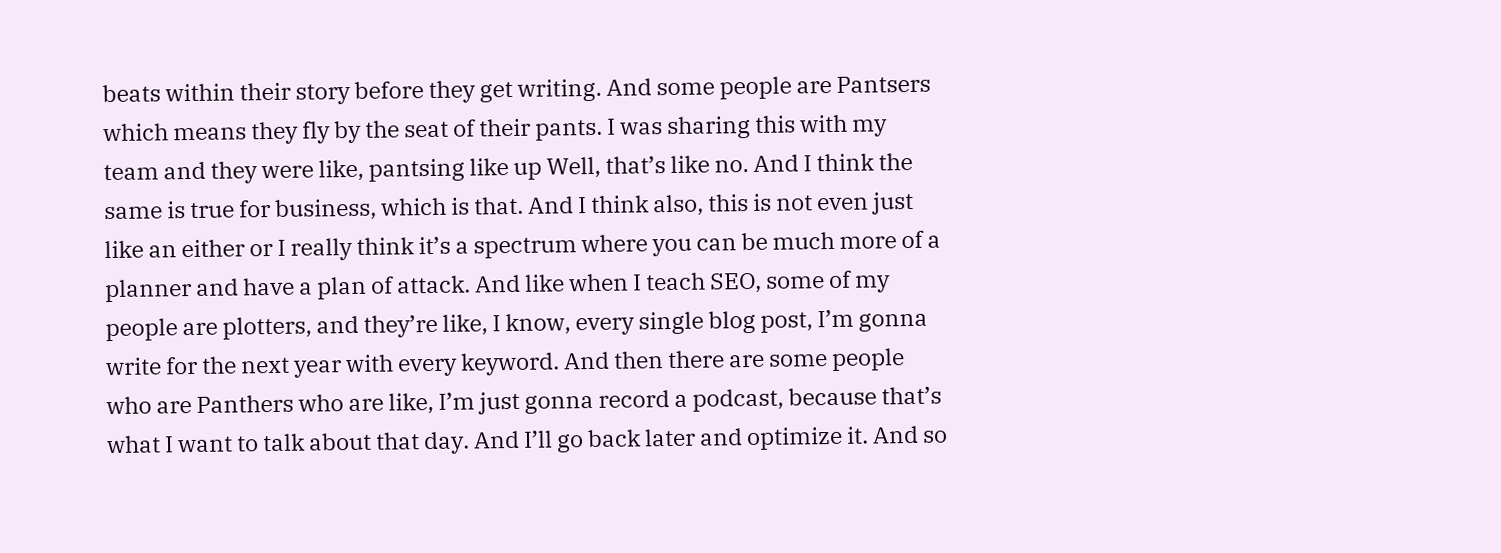beats within their story before they get writing. And some people are Pantsers which means they fly by the seat of their pants. I was sharing this with my team and they were like, pantsing like up Well, that’s like no. And I think the same is true for business, which is that. And I think also, this is not even just like an either or I really think it’s a spectrum where you can be much more of a planner and have a plan of attack. And like when I teach SEO, some of my people are plotters, and they’re like, I know, every single blog post, I’m gonna write for the next year with every keyword. And then there are some people who are Panthers who are like, I’m just gonna record a podcast, because that’s what I want to talk about that day. And I’ll go back later and optimize it. And so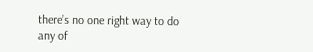there’s no one right way to do any of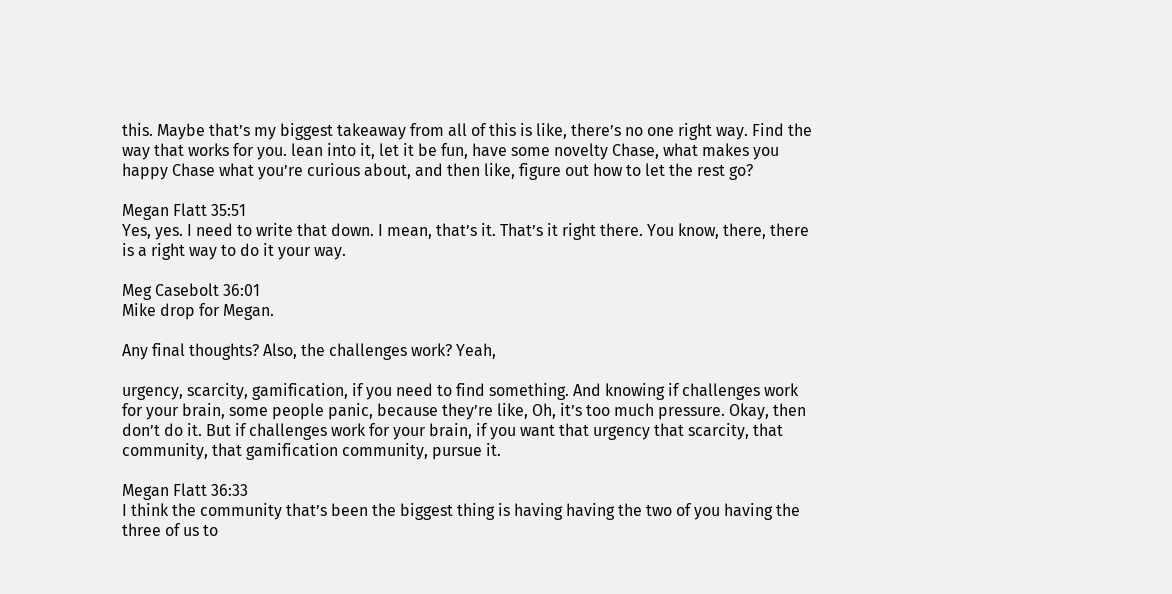this. Maybe that’s my biggest takeaway from all of this is like, there’s no one right way. Find the way that works for you. lean into it, let it be fun, have some novelty Chase, what makes you happy Chase what you’re curious about, and then like, figure out how to let the rest go?

Megan Flatt 35:51
Yes, yes. I need to write that down. I mean, that’s it. That’s it right there. You know, there, there is a right way to do it your way.

Meg Casebolt 36:01
Mike drop for Megan.

Any final thoughts? Also, the challenges work? Yeah,

urgency, scarcity, gamification, if you need to find something. And knowing if challenges work for your brain, some people panic, because they’re like, Oh, it’s too much pressure. Okay, then don’t do it. But if challenges work for your brain, if you want that urgency that scarcity, that community, that gamification community, pursue it.

Megan Flatt 36:33
I think the community that’s been the biggest thing is having having the two of you having the three of us to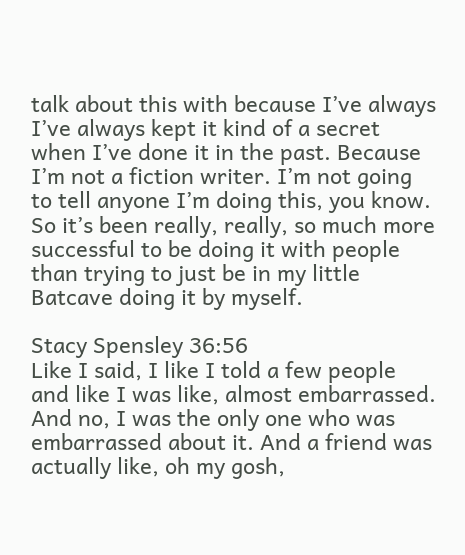talk about this with because I’ve always I’ve always kept it kind of a secret when I’ve done it in the past. Because I’m not a fiction writer. I’m not going to tell anyone I’m doing this, you know. So it’s been really, really, so much more successful to be doing it with people than trying to just be in my little Batcave doing it by myself.

Stacy Spensley 36:56
Like I said, I like I told a few people and like I was like, almost embarrassed. And no, I was the only one who was embarrassed about it. And a friend was actually like, oh my gosh,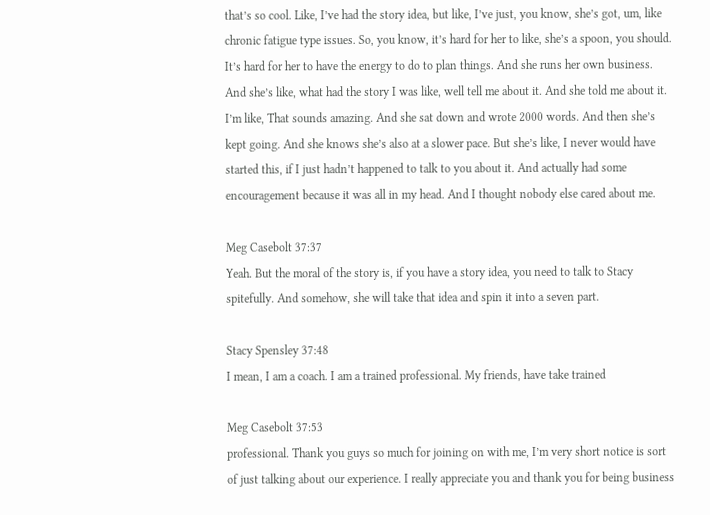that’s so cool. Like, I’ve had the story idea, but like, I’ve just, you know, she’s got, um, like chronic fatigue type issues. So, you know, it’s hard for her to like, she’s a spoon, you should. It’s hard for her to have the energy to do to plan things. And she runs her own business. And she’s like, what had the story I was like, well tell me about it. And she told me about it. I’m like, That sounds amazing. And she sat down and wrote 2000 words. And then she’s kept going. And she knows she’s also at a slower pace. But she’s like, I never would have started this, if I just hadn’t happened to talk to you about it. And actually had some encouragement because it was all in my head. And I thought nobody else cared about me.

Meg Casebolt 37:37
Yeah. But the moral of the story is, if you have a story idea, you need to talk to Stacy spitefully. And somehow, she will take that idea and spin it into a seven part.

Stacy Spensley 37:48
I mean, I am a coach. I am a trained professional. My friends, have take trained

Meg Casebolt 37:53
professional. Thank you guys so much for joining on with me, I’m very short notice is sort of just talking about our experience. I really appreciate you and thank you for being business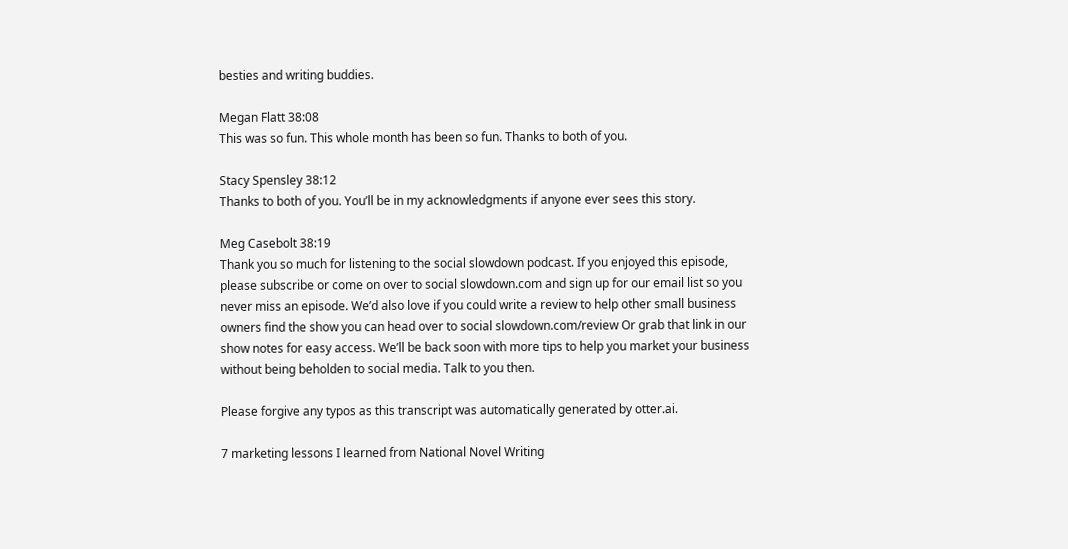besties and writing buddies.

Megan Flatt 38:08
This was so fun. This whole month has been so fun. Thanks to both of you.

Stacy Spensley 38:12
Thanks to both of you. You’ll be in my acknowledgments if anyone ever sees this story.

Meg Casebolt 38:19
Thank you so much for listening to the social slowdown podcast. If you enjoyed this episode, please subscribe or come on over to social slowdown.com and sign up for our email list so you never miss an episode. We’d also love if you could write a review to help other small business owners find the show you can head over to social slowdown.com/review Or grab that link in our show notes for easy access. We’ll be back soon with more tips to help you market your business without being beholden to social media. Talk to you then.

Please forgive any typos as this transcript was automatically generated by otter.ai.

7 marketing lessons I learned from National Novel Writing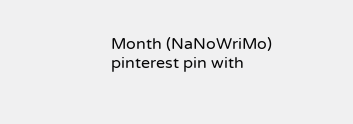Month (NaNoWriMo) pinterest pin with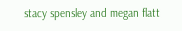stacy spensley and megan flatt